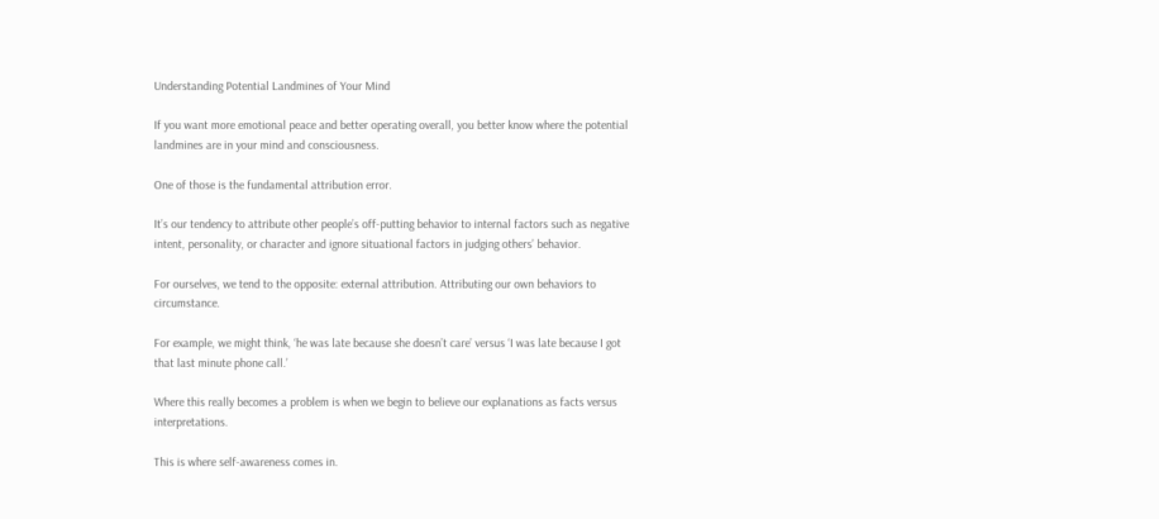Understanding Potential Landmines of Your Mind

If you want more emotional peace and better operating overall, you better know where the potential landmines are in your mind and consciousness.

One of those is the fundamental attribution error.

It’s our tendency to attribute other people’s off-putting behavior to internal factors such as negative intent, personality, or character and ignore situational factors in judging others’ behavior.

For ourselves, we tend to the opposite: external attribution. Attributing our own behaviors to circumstance.

For example, we might think, ‘he was late because she doesn’t care’ versus ‘I was late because I got that last minute phone call.’

Where this really becomes a problem is when we begin to believe our explanations as facts versus interpretations.

This is where self-awareness comes in.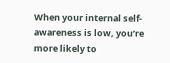When your internal self-awareness is low, you’re more likely to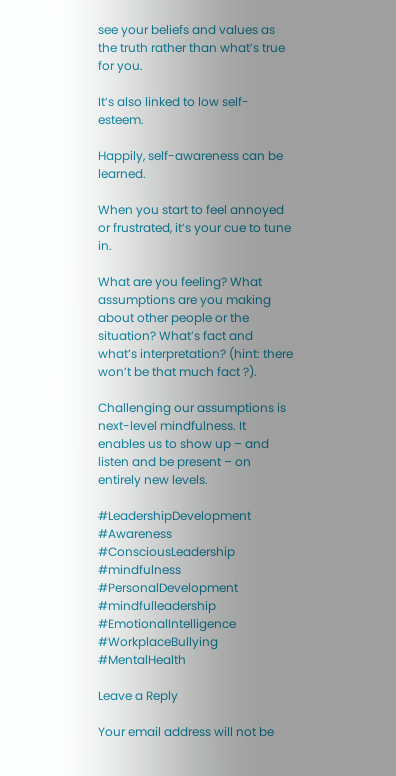see your beliefs and values as the truth rather than what’s true for you.

It’s also linked to low self-esteem.

Happily, self-awareness can be learned.

When you start to feel annoyed or frustrated, it’s your cue to tune in.

What are you feeling? What assumptions are you making about other people or the situation? What’s fact and what’s interpretation? (hint: there won’t be that much fact ?).

Challenging our assumptions is next-level mindfulness. It enables us to show up – and listen and be present – on entirely new levels.

#LeadershipDevelopment #Awareness #ConsciousLeadership #mindfulness #PersonalDevelopment #mindfulleadership #EmotionalIntelligence #WorkplaceBullying #MentalHealth

Leave a Reply

Your email address will not be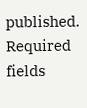published. Required fields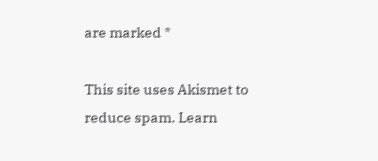are marked *

This site uses Akismet to reduce spam. Learn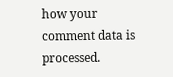how your comment data is processed.